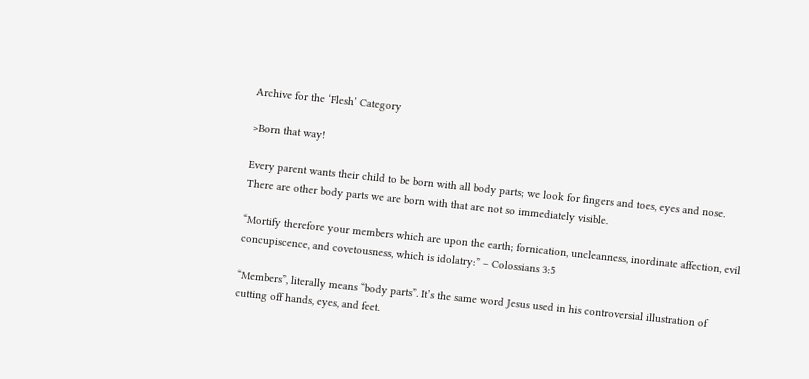Archive for the ‘Flesh’ Category

>Born that way!

Every parent wants their child to be born with all body parts; we look for fingers and toes, eyes and nose. There are other body parts we are born with that are not so immediately visible.

“Mortify therefore your members which are upon the earth; fornication, uncleanness, inordinate affection, evil concupiscence, and covetousness, which is idolatry:” – Colossians 3:5

“Members”, literally means “body parts”. It’s the same word Jesus used in his controversial illustration of cutting off hands, eyes, and feet.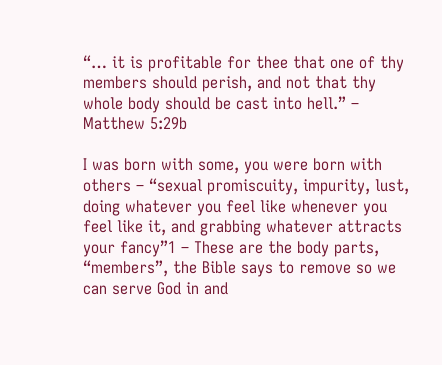“… it is profitable for thee that one of thy members should perish, and not that thy whole body should be cast into hell.” – Matthew 5:29b

I was born with some, you were born with others – “sexual promiscuity, impurity, lust, doing whatever you feel like whenever you feel like it, and grabbing whatever attracts your fancy”1 – These are the body parts, “members”, the Bible says to remove so we can serve God in and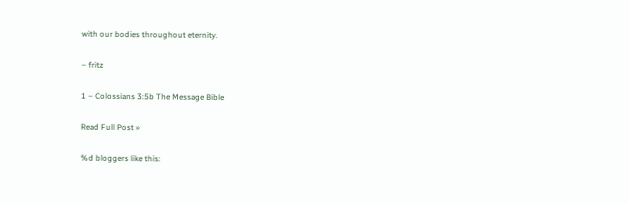with our bodies throughout eternity.

– fritz

1 – Colossians 3:5b The Message Bible

Read Full Post »

%d bloggers like this: